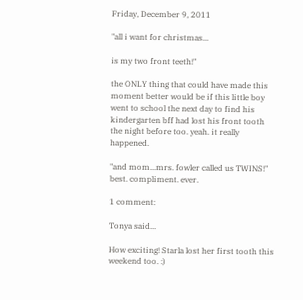Friday, December 9, 2011

"all i want for christmas...

is my two front teeth!"

the ONLY thing that could have made this moment better would be if this little boy went to school the next day to find his kindergarten bff had lost his front tooth the night before too. yeah. it really happened.

"and mom...mrs. fowler called us TWINS!"
best. compliment. ever.

1 comment:

Tonya said...

How exciting! Starla lost her first tooth this weekend too. :)